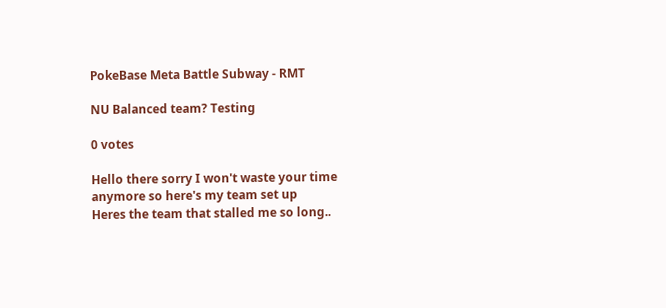PokeBase Meta Battle Subway - RMT

NU Balanced team? Testing

0 votes

Hello there sorry I won't waste your time anymore so here's my team set up
Heres the team that stalled me so long..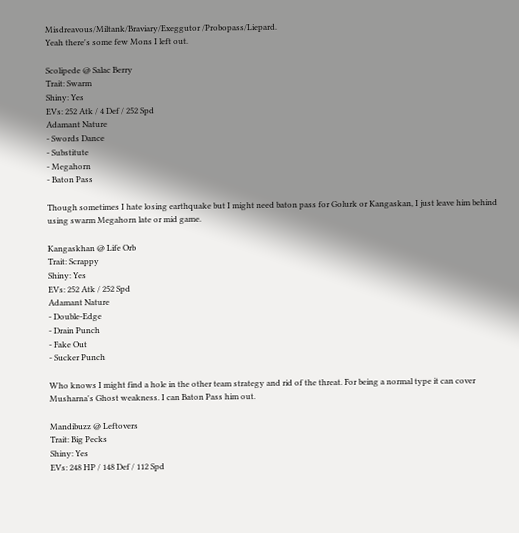Misdreavous/Miltank/Braviary/Exeggutor /Probopass/Liepard.
Yeah there's some few Mons I left out.

Scolipede @ Salac Berry
Trait: Swarm
Shiny: Yes
EVs: 252 Atk / 4 Def / 252 Spd
Adamant Nature
- Swords Dance
- Substitute
- Megahorn
- Baton Pass

Though sometimes I hate losing earthquake but I might need baton pass for Golurk or Kangaskan, I just leave him behind using swarm Megahorn late or mid game.

Kangaskhan @ Life Orb
Trait: Scrappy
Shiny: Yes
EVs: 252 Atk / 252 Spd
Adamant Nature
- Double-Edge
- Drain Punch
- Fake Out
- Sucker Punch

Who knows I might find a hole in the other team strategy and rid of the threat. For being a normal type it can cover Musharna's Ghost weakness. I can Baton Pass him out.

Mandibuzz @ Leftovers
Trait: Big Pecks
Shiny: Yes
EVs: 248 HP / 148 Def / 112 Spd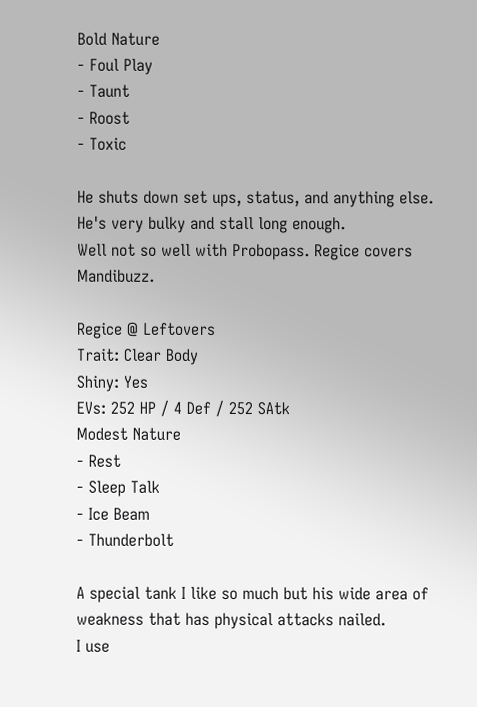Bold Nature
- Foul Play
- Taunt
- Roost
- Toxic

He shuts down set ups, status, and anything else. He's very bulky and stall long enough.
Well not so well with Probopass. Regice covers Mandibuzz.

Regice @ Leftovers
Trait: Clear Body
Shiny: Yes
EVs: 252 HP / 4 Def / 252 SAtk
Modest Nature
- Rest
- Sleep Talk
- Ice Beam
- Thunderbolt

A special tank I like so much but his wide area of weakness that has physical attacks nailed.
I use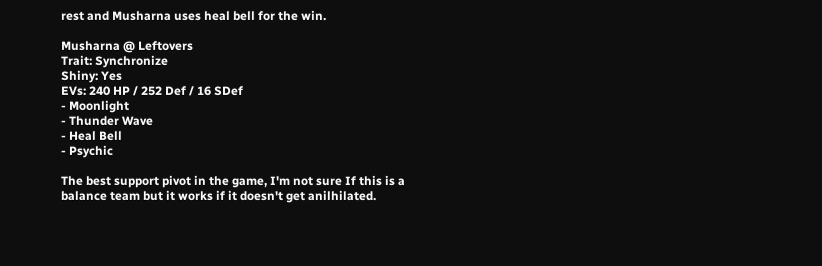rest and Musharna uses heal bell for the win.

Musharna @ Leftovers
Trait: Synchronize
Shiny: Yes
EVs: 240 HP / 252 Def / 16 SDef
- Moonlight
- Thunder Wave
- Heal Bell
- Psychic

The best support pivot in the game, I'm not sure If this is a balance team but it works if it doesn't get anilhilated.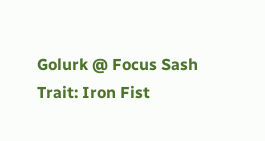Golurk @ Focus Sash
Trait: Iron Fist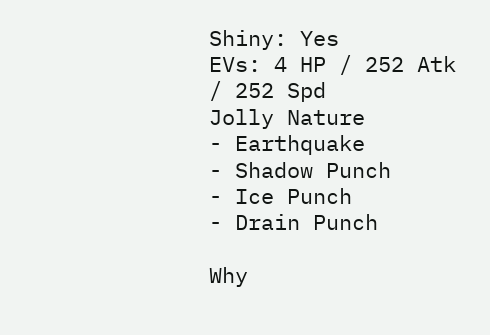Shiny: Yes
EVs: 4 HP / 252 Atk / 252 Spd
Jolly Nature
- Earthquake
- Shadow Punch
- Ice Punch
- Drain Punch

Why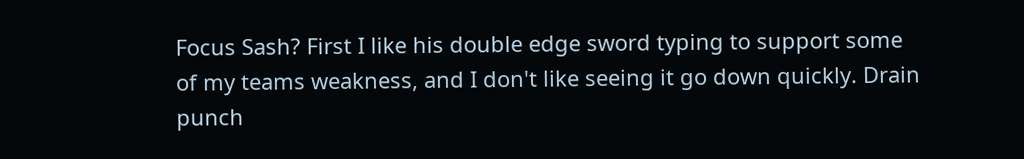Focus Sash? First I like his double edge sword typing to support some of my teams weakness, and I don't like seeing it go down quickly. Drain punch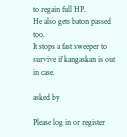to regain full HP.
He also gets baton passed too.
It stops a fast sweeper to survive if kangaskan is out in case.

asked by

Please log in or register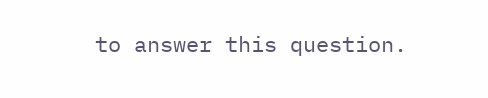to answer this question.